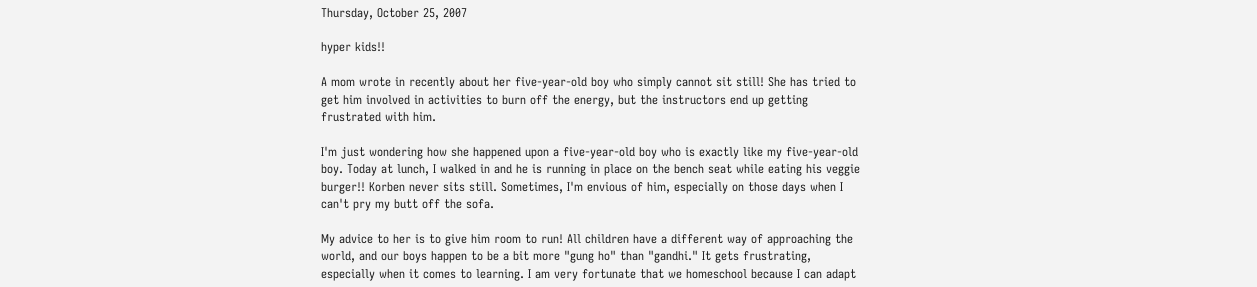Thursday, October 25, 2007

hyper kids!!

A mom wrote in recently about her five-year-old boy who simply cannot sit still! She has tried to get him involved in activities to burn off the energy, but the instructors end up getting frustrated with him.

I'm just wondering how she happened upon a five-year-old boy who is exactly like my five-year-old boy. Today at lunch, I walked in and he is running in place on the bench seat while eating his veggie burger!! Korben never sits still. Sometimes, I'm envious of him, especially on those days when I can't pry my butt off the sofa.

My advice to her is to give him room to run! All children have a different way of approaching the world, and our boys happen to be a bit more "gung ho" than "gandhi." It gets frustrating, especially when it comes to learning. I am very fortunate that we homeschool because I can adapt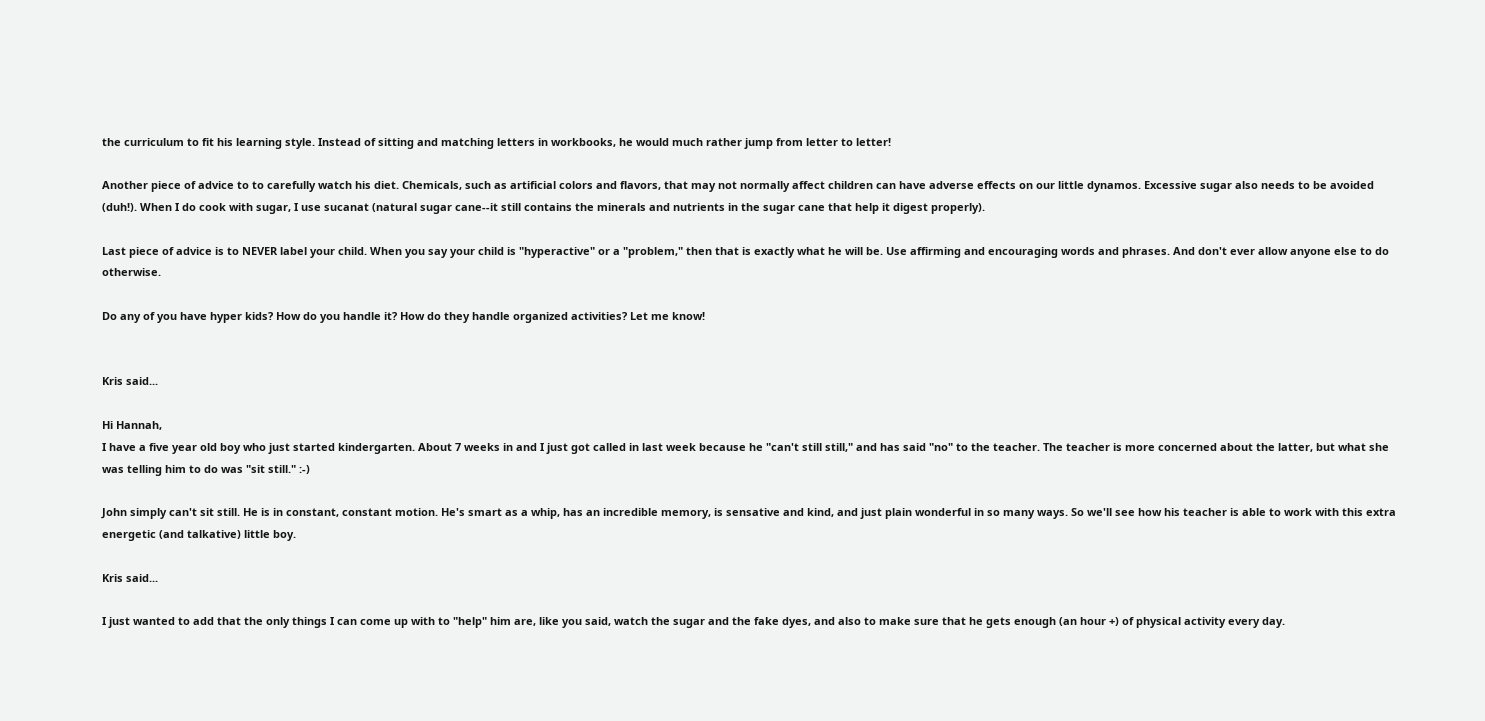the curriculum to fit his learning style. Instead of sitting and matching letters in workbooks, he would much rather jump from letter to letter!

Another piece of advice to to carefully watch his diet. Chemicals, such as artificial colors and flavors, that may not normally affect children can have adverse effects on our little dynamos. Excessive sugar also needs to be avoided (duh!). When I do cook with sugar, I use sucanat (natural sugar cane--it still contains the minerals and nutrients in the sugar cane that help it digest properly).

Last piece of advice is to NEVER label your child. When you say your child is "hyperactive" or a "problem," then that is exactly what he will be. Use affirming and encouraging words and phrases. And don't ever allow anyone else to do otherwise.

Do any of you have hyper kids? How do you handle it? How do they handle organized activities? Let me know!


Kris said...

Hi Hannah,
I have a five year old boy who just started kindergarten. About 7 weeks in and I just got called in last week because he "can't still still," and has said "no" to the teacher. The teacher is more concerned about the latter, but what she was telling him to do was "sit still." :-)

John simply can't sit still. He is in constant, constant motion. He's smart as a whip, has an incredible memory, is sensative and kind, and just plain wonderful in so many ways. So we'll see how his teacher is able to work with this extra energetic (and talkative) little boy.

Kris said...

I just wanted to add that the only things I can come up with to "help" him are, like you said, watch the sugar and the fake dyes, and also to make sure that he gets enough (an hour +) of physical activity every day.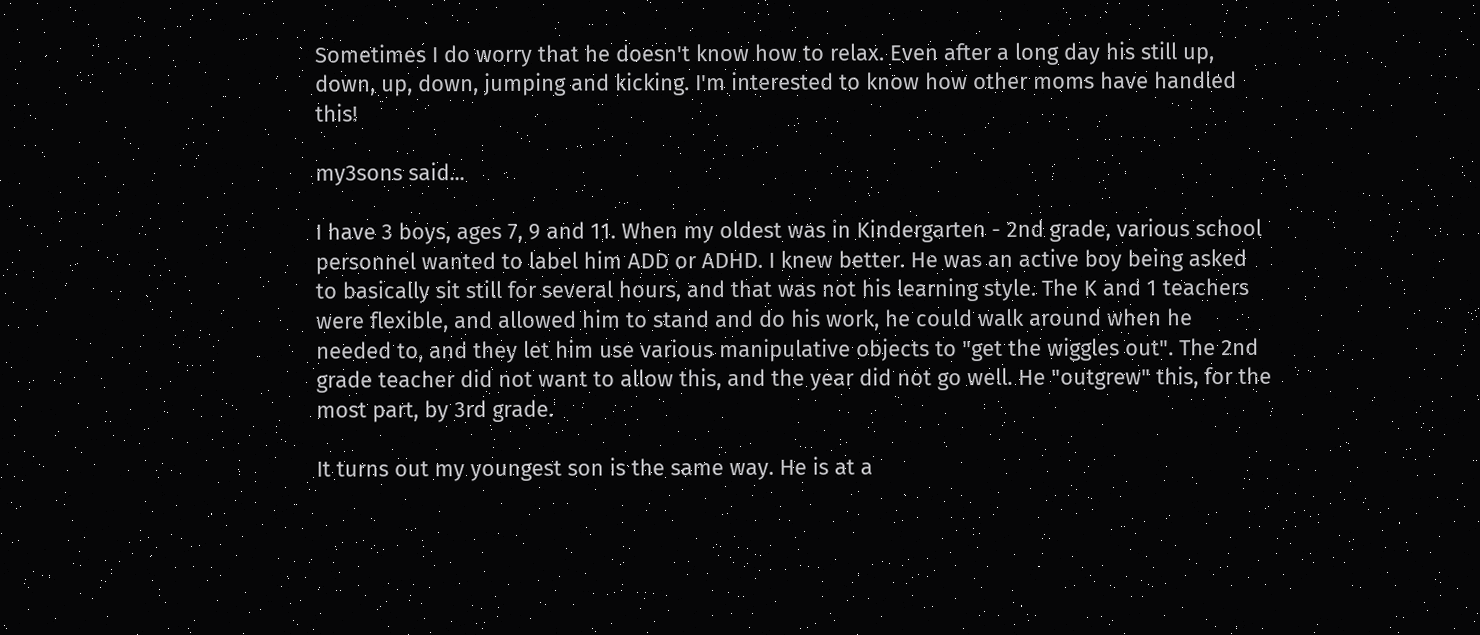Sometimes I do worry that he doesn't know how to relax. Even after a long day his still up, down, up, down, jumping and kicking. I'm interested to know how other moms have handled this!

my3sons said...

I have 3 boys, ages 7, 9 and 11. When my oldest was in Kindergarten - 2nd grade, various school personnel wanted to label him ADD or ADHD. I knew better. He was an active boy being asked to basically sit still for several hours, and that was not his learning style. The K and 1 teachers were flexible, and allowed him to stand and do his work, he could walk around when he needed to, and they let him use various manipulative objects to "get the wiggles out". The 2nd grade teacher did not want to allow this, and the year did not go well. He "outgrew" this, for the most part, by 3rd grade.

It turns out my youngest son is the same way. He is at a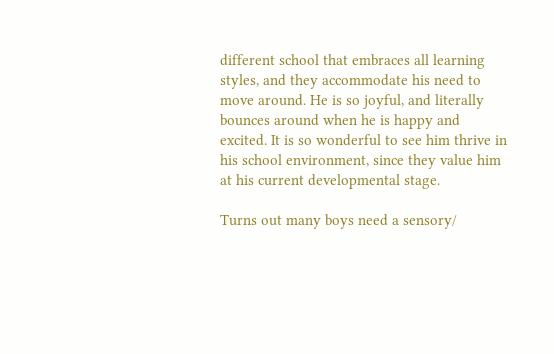different school that embraces all learning styles, and they accommodate his need to move around. He is so joyful, and literally bounces around when he is happy and excited. It is so wonderful to see him thrive in his school environment, since they value him at his current developmental stage.

Turns out many boys need a sensory/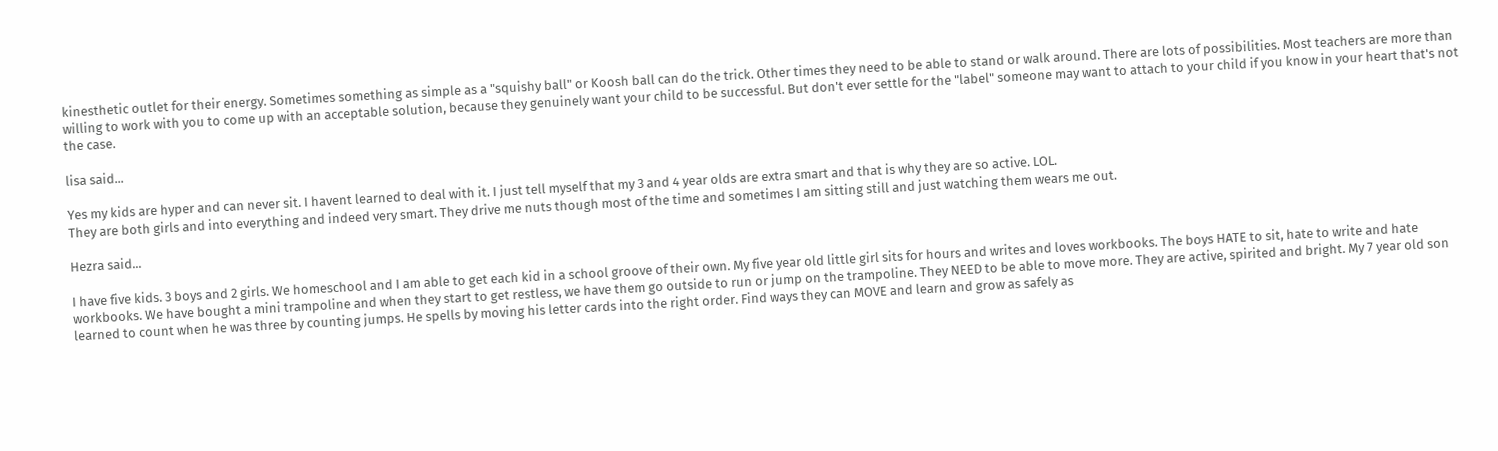kinesthetic outlet for their energy. Sometimes something as simple as a "squishy ball" or Koosh ball can do the trick. Other times they need to be able to stand or walk around. There are lots of possibilities. Most teachers are more than willing to work with you to come up with an acceptable solution, because they genuinely want your child to be successful. But don't ever settle for the "label" someone may want to attach to your child if you know in your heart that's not the case.

lisa said...

Yes my kids are hyper and can never sit. I havent learned to deal with it. I just tell myself that my 3 and 4 year olds are extra smart and that is why they are so active. LOL.
They are both girls and into everything and indeed very smart. They drive me nuts though most of the time and sometimes I am sitting still and just watching them wears me out.

Hezra said...

I have five kids. 3 boys and 2 girls. We homeschool and I am able to get each kid in a school groove of their own. My five year old little girl sits for hours and writes and loves workbooks. The boys HATE to sit, hate to write and hate workbooks. We have bought a mini trampoline and when they start to get restless, we have them go outside to run or jump on the trampoline. They NEED to be able to move more. They are active, spirited and bright. My 7 year old son learned to count when he was three by counting jumps. He spells by moving his letter cards into the right order. Find ways they can MOVE and learn and grow as safely as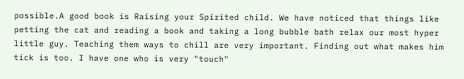possible.A good book is Raising your Spirited child. We have noticed that things like petting the cat and reading a book and taking a long bubble bath relax our most hyper little guy. Teaching them ways to chill are very important. Finding out what makes him tick is too. I have one who is very "touch"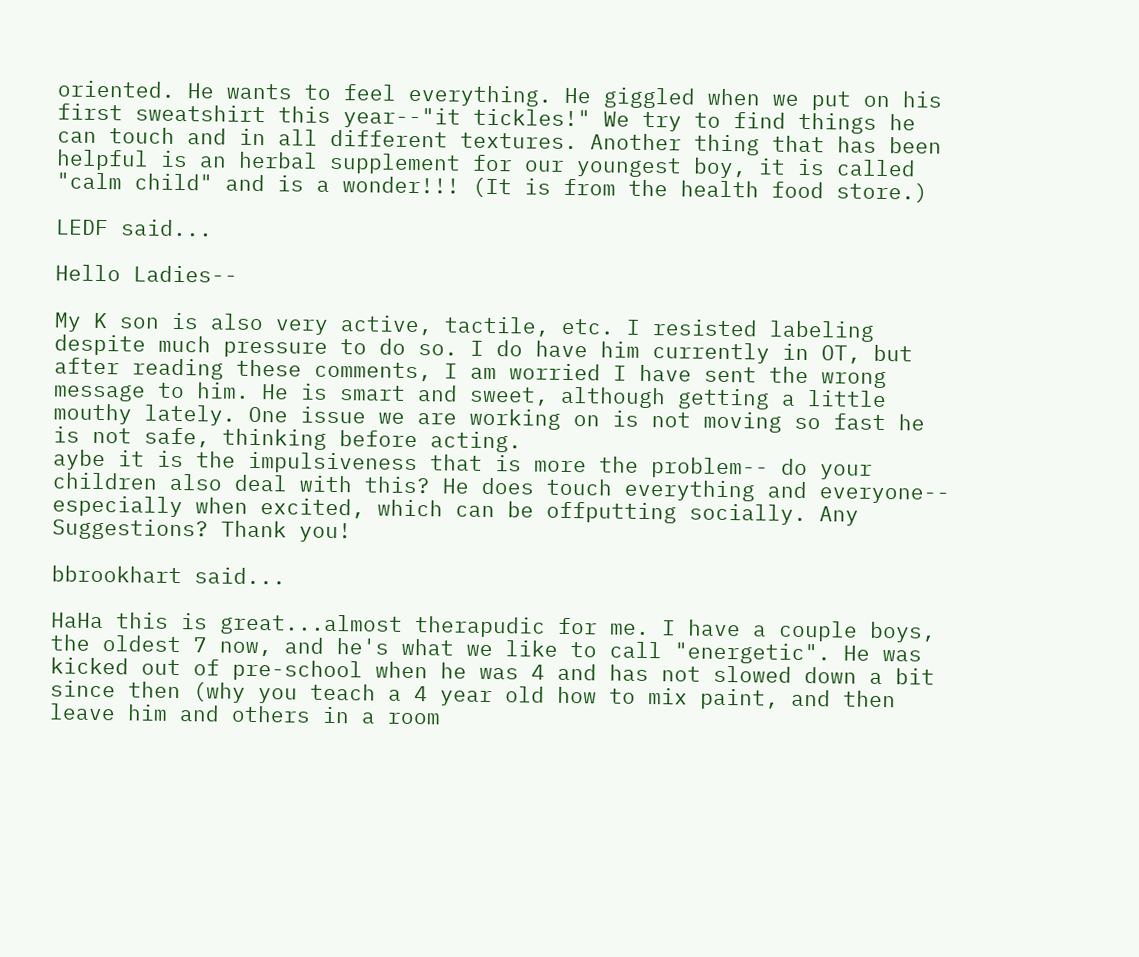oriented. He wants to feel everything. He giggled when we put on his first sweatshirt this year--"it tickles!" We try to find things he can touch and in all different textures. Another thing that has been helpful is an herbal supplement for our youngest boy, it is called "calm child" and is a wonder!!! (It is from the health food store.)

LEDF said...

Hello Ladies--

My K son is also very active, tactile, etc. I resisted labeling despite much pressure to do so. I do have him currently in OT, but after reading these comments, I am worried I have sent the wrong message to him. He is smart and sweet, although getting a little mouthy lately. One issue we are working on is not moving so fast he is not safe, thinking before acting.
aybe it is the impulsiveness that is more the problem-- do your children also deal with this? He does touch everything and everyone-- especially when excited, which can be offputting socially. Any Suggestions? Thank you!

bbrookhart said...

HaHa this is great...almost therapudic for me. I have a couple boys, the oldest 7 now, and he's what we like to call "energetic". He was kicked out of pre-school when he was 4 and has not slowed down a bit since then (why you teach a 4 year old how to mix paint, and then leave him and others in a room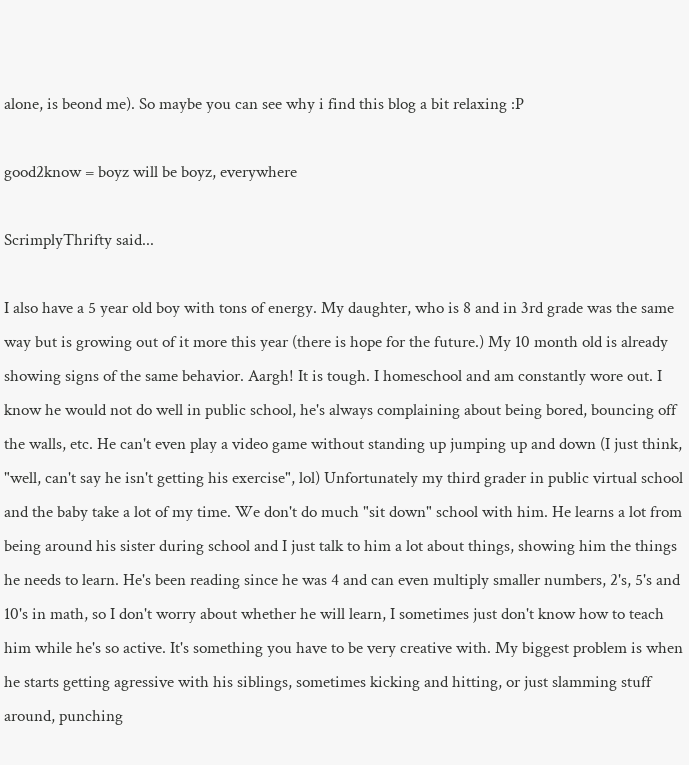alone, is beond me). So maybe you can see why i find this blog a bit relaxing :P

good2know = boyz will be boyz, everywhere

ScrimplyThrifty said...

I also have a 5 year old boy with tons of energy. My daughter, who is 8 and in 3rd grade was the same way but is growing out of it more this year (there is hope for the future.) My 10 month old is already showing signs of the same behavior. Aargh! It is tough. I homeschool and am constantly wore out. I know he would not do well in public school, he's always complaining about being bored, bouncing off the walls, etc. He can't even play a video game without standing up jumping up and down (I just think, "well, can't say he isn't getting his exercise", lol) Unfortunately my third grader in public virtual school and the baby take a lot of my time. We don't do much "sit down" school with him. He learns a lot from being around his sister during school and I just talk to him a lot about things, showing him the things he needs to learn. He's been reading since he was 4 and can even multiply smaller numbers, 2's, 5's and 10's in math, so I don't worry about whether he will learn, I sometimes just don't know how to teach him while he's so active. It's something you have to be very creative with. My biggest problem is when he starts getting agressive with his siblings, sometimes kicking and hitting, or just slamming stuff around, punching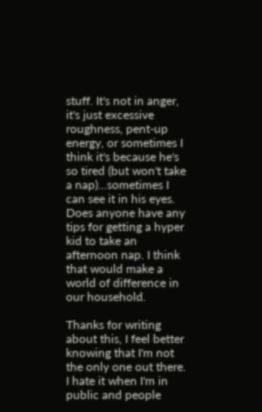stuff. It's not in anger, it's just excessive roughness, pent-up energy, or sometimes I think it's because he's so tired (but won't take a nap)...sometimes I can see it in his eyes. Does anyone have any tips for getting a hyper kid to take an afternoon nap. I think that would make a world of difference in our household.

Thanks for writing about this, I feel better knowing that I'm not the only one out there. I hate it when I'm in public and people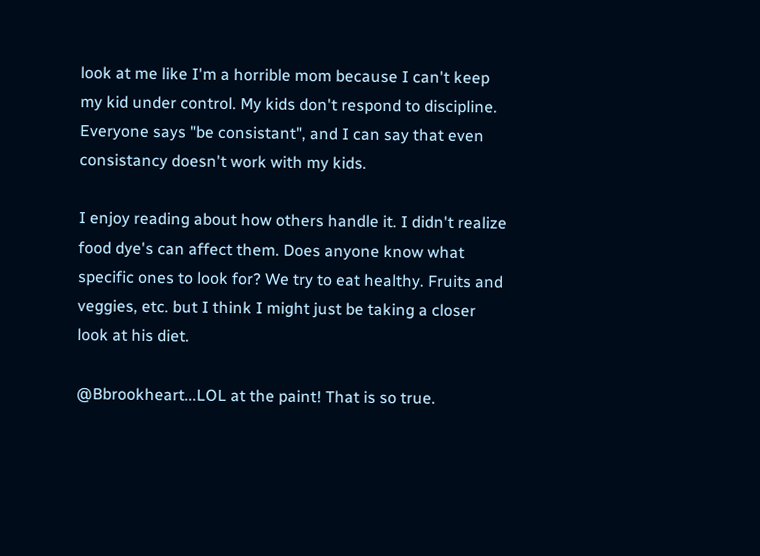look at me like I'm a horrible mom because I can't keep my kid under control. My kids don't respond to discipline. Everyone says "be consistant", and I can say that even consistancy doesn't work with my kids.

I enjoy reading about how others handle it. I didn't realize food dye's can affect them. Does anyone know what specific ones to look for? We try to eat healthy. Fruits and veggies, etc. but I think I might just be taking a closer look at his diet.

@Bbrookheart...LOL at the paint! That is so true.